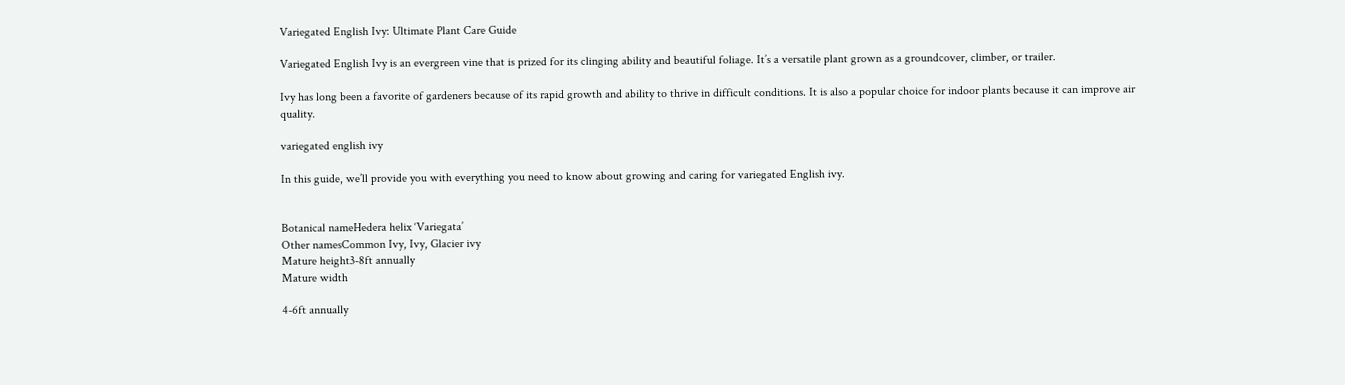Variegated English Ivy: Ultimate Plant Care Guide

Variegated English Ivy is an evergreen vine that is prized for its clinging ability and beautiful foliage. It’s a versatile plant grown as a groundcover, climber, or trailer.

Ivy has long been a favorite of gardeners because of its rapid growth and ability to thrive in difficult conditions. It is also a popular choice for indoor plants because it can improve air quality.

variegated english ivy

In this guide, we’ll provide you with everything you need to know about growing and caring for variegated English ivy.


Botanical nameHedera helix ‘Variegata’
Other namesCommon Ivy, Ivy, Glacier ivy
Mature height3-8ft annually
Mature width

4-6ft annually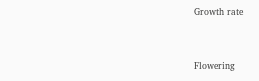Growth rate


Flowering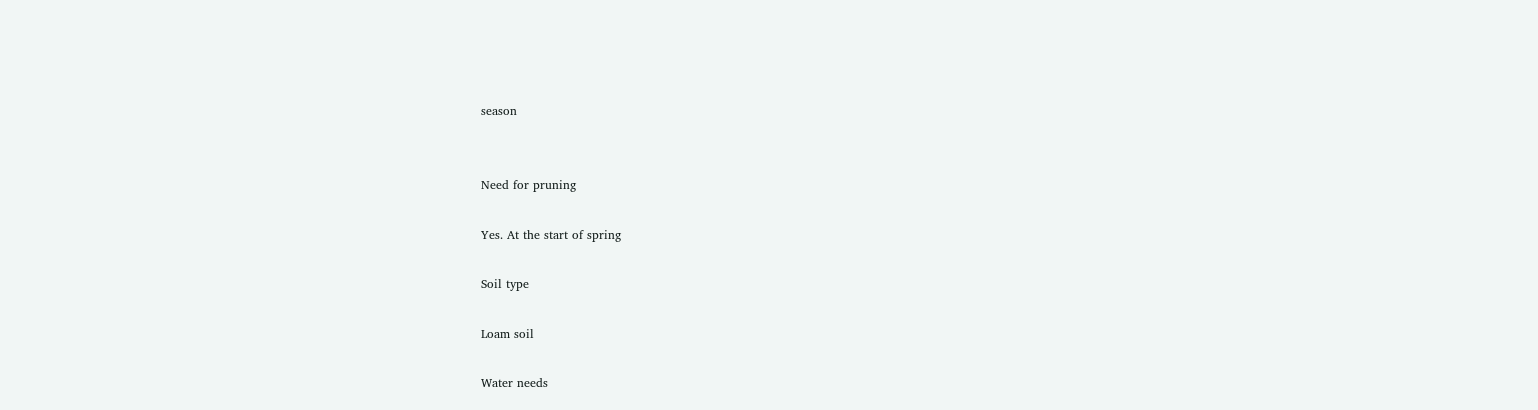season


Need for pruning

Yes. At the start of spring

Soil type

Loam soil

Water needs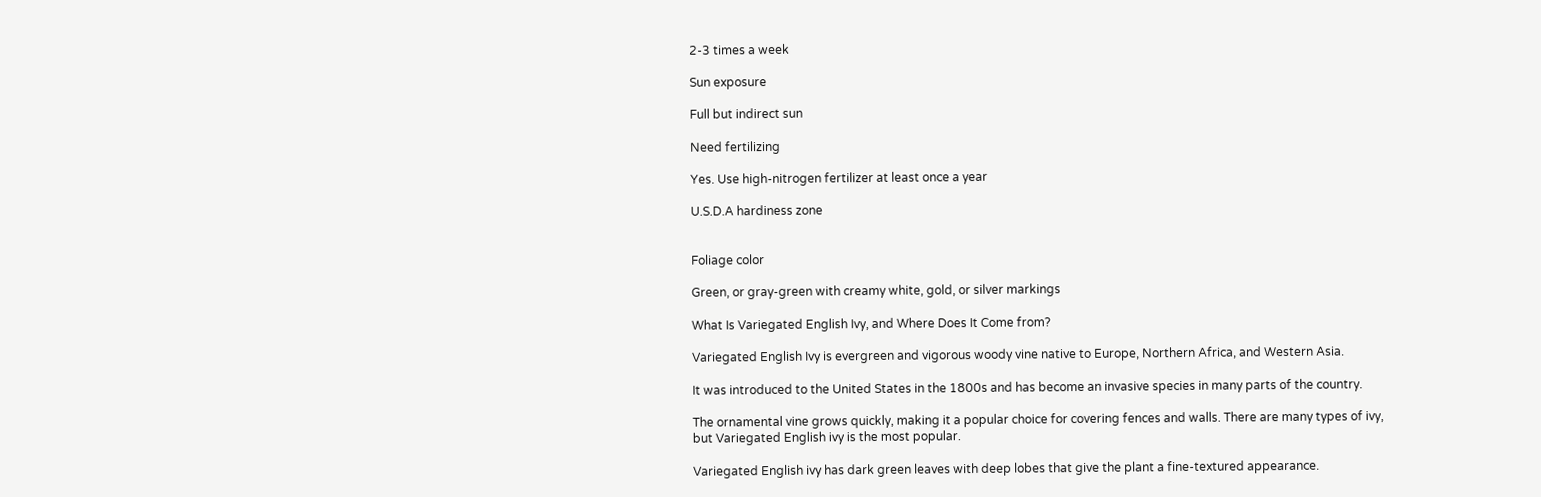2-3 times a week

Sun exposure

Full but indirect sun

Need fertilizing

Yes. Use high-nitrogen fertilizer at least once a year

U.S.D.A hardiness zone


Foliage color

Green, or gray-green with creamy white, gold, or silver markings

What Is Variegated English Ivy, and Where Does It Come from?

Variegated English Ivy is evergreen and vigorous woody vine native to Europe, Northern Africa, and Western Asia.

It was introduced to the United States in the 1800s and has become an invasive species in many parts of the country.

The ornamental vine grows quickly, making it a popular choice for covering fences and walls. There are many types of ivy, but Variegated English ivy is the most popular.

Variegated English ivy has dark green leaves with deep lobes that give the plant a fine-textured appearance.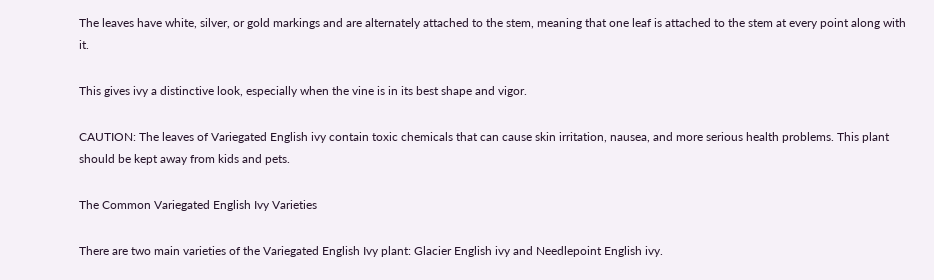The leaves have white, silver, or gold markings and are alternately attached to the stem, meaning that one leaf is attached to the stem at every point along with it.

This gives ivy a distinctive look, especially when the vine is in its best shape and vigor.

CAUTION: The leaves of Variegated English ivy contain toxic chemicals that can cause skin irritation, nausea, and more serious health problems. This plant should be kept away from kids and pets.

The Common Variegated English Ivy Varieties

There are two main varieties of the Variegated English Ivy plant: Glacier English ivy and Needlepoint English ivy.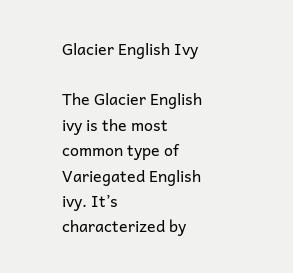Glacier English Ivy

The Glacier English ivy is the most common type of Variegated English ivy. It’s characterized by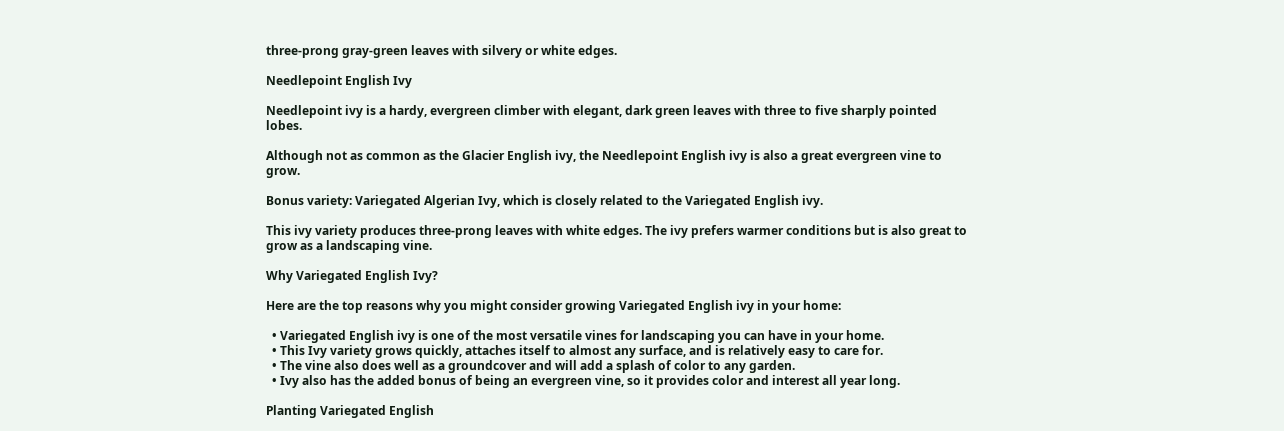three-prong gray-green leaves with silvery or white edges.

Needlepoint English Ivy

Needlepoint ivy is a hardy, evergreen climber with elegant, dark green leaves with three to five sharply pointed lobes.

Although not as common as the Glacier English ivy, the Needlepoint English ivy is also a great evergreen vine to grow.

Bonus variety: Variegated Algerian Ivy, which is closely related to the Variegated English ivy.

This ivy variety produces three-prong leaves with white edges. The ivy prefers warmer conditions but is also great to grow as a landscaping vine.

Why Variegated English Ivy?

Here are the top reasons why you might consider growing Variegated English ivy in your home:

  • Variegated English ivy is one of the most versatile vines for landscaping you can have in your home.
  • This Ivy variety grows quickly, attaches itself to almost any surface, and is relatively easy to care for.
  • The vine also does well as a groundcover and will add a splash of color to any garden.
  • Ivy also has the added bonus of being an evergreen vine, so it provides color and interest all year long.

Planting Variegated English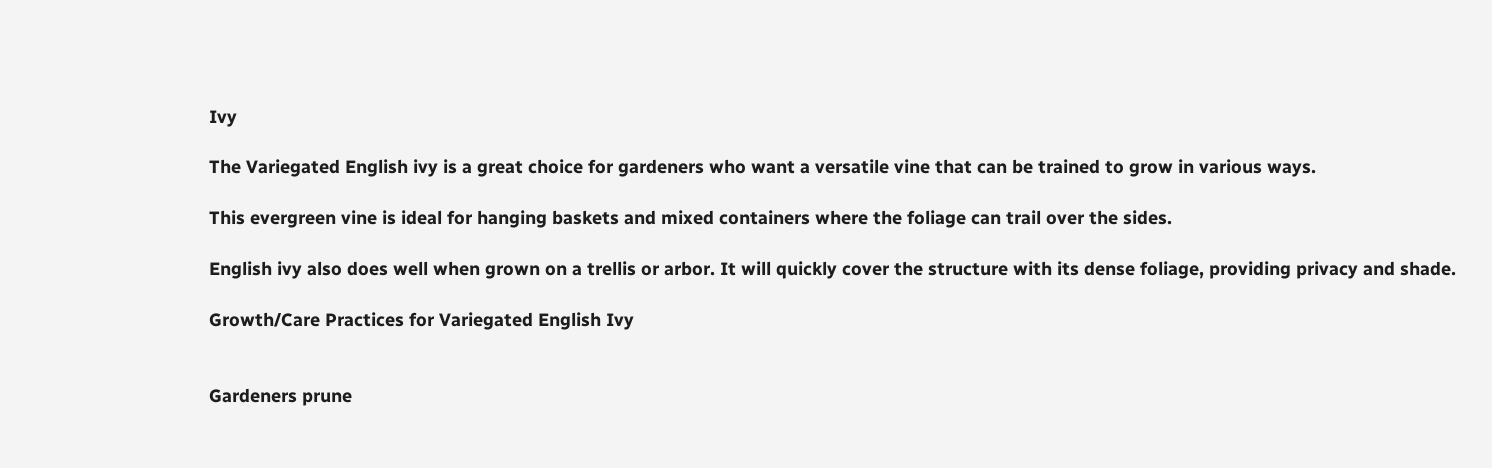Ivy

The Variegated English ivy is a great choice for gardeners who want a versatile vine that can be trained to grow in various ways.

This evergreen vine is ideal for hanging baskets and mixed containers where the foliage can trail over the sides.

English ivy also does well when grown on a trellis or arbor. It will quickly cover the structure with its dense foliage, providing privacy and shade.

Growth/Care Practices for Variegated English Ivy


Gardeners prune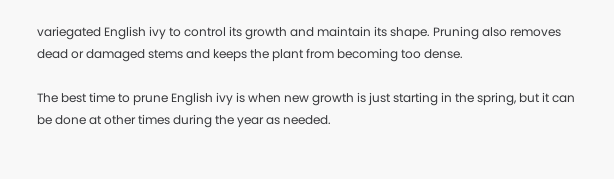variegated English ivy to control its growth and maintain its shape. Pruning also removes dead or damaged stems and keeps the plant from becoming too dense.

The best time to prune English ivy is when new growth is just starting in the spring, but it can be done at other times during the year as needed.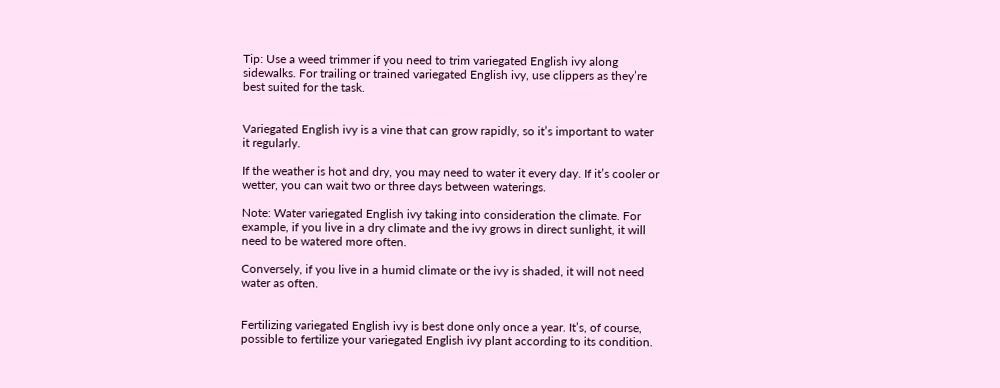Tip: Use a weed trimmer if you need to trim variegated English ivy along sidewalks. For trailing or trained variegated English ivy, use clippers as they’re best suited for the task.


Variegated English ivy is a vine that can grow rapidly, so it’s important to water it regularly.

If the weather is hot and dry, you may need to water it every day. If it’s cooler or wetter, you can wait two or three days between waterings.

Note: Water variegated English ivy taking into consideration the climate. For example, if you live in a dry climate and the ivy grows in direct sunlight, it will need to be watered more often.

Conversely, if you live in a humid climate or the ivy is shaded, it will not need water as often.


Fertilizing variegated English ivy is best done only once a year. It’s, of course, possible to fertilize your variegated English ivy plant according to its condition.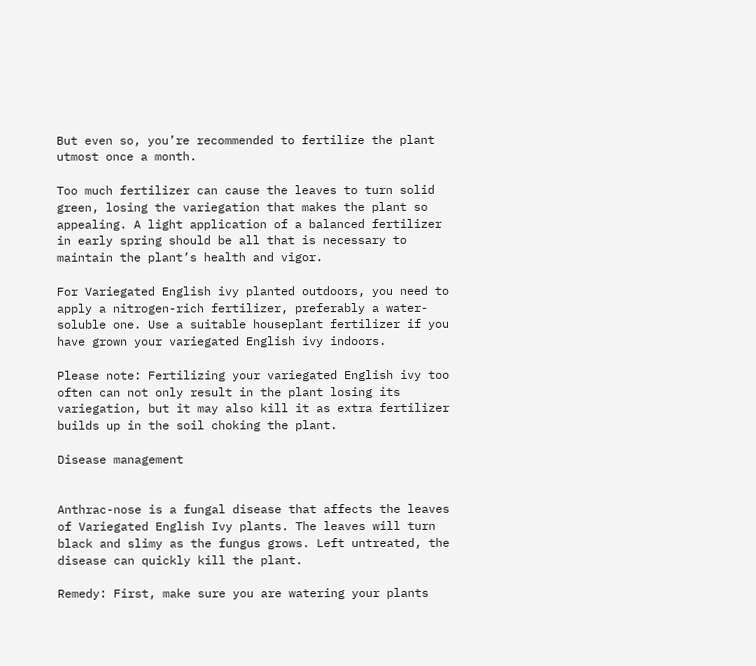But even so, you’re recommended to fertilize the plant utmost once a month.

Too much fertilizer can cause the leaves to turn solid green, losing the variegation that makes the plant so appealing. A light application of a balanced fertilizer in early spring should be all that is necessary to maintain the plant’s health and vigor.

For Variegated English ivy planted outdoors, you need to apply a nitrogen-rich fertilizer, preferably a water-soluble one. Use a suitable houseplant fertilizer if you have grown your variegated English ivy indoors.

Please note: Fertilizing your variegated English ivy too often can not only result in the plant losing its variegation, but it may also kill it as extra fertilizer builds up in the soil choking the plant.

Disease management


Anthrac-nose is a fungal disease that affects the leaves of Variegated English Ivy plants. The leaves will turn black and slimy as the fungus grows. Left untreated, the disease can quickly kill the plant.

Remedy: First, make sure you are watering your plants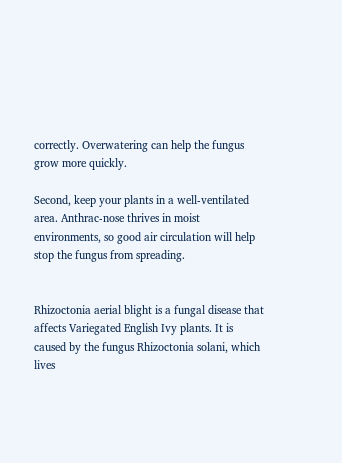correctly. Overwatering can help the fungus grow more quickly.

Second, keep your plants in a well-ventilated area. Anthrac-nose thrives in moist environments, so good air circulation will help stop the fungus from spreading.


Rhizoctonia aerial blight is a fungal disease that affects Variegated English Ivy plants. It is caused by the fungus Rhizoctonia solani, which lives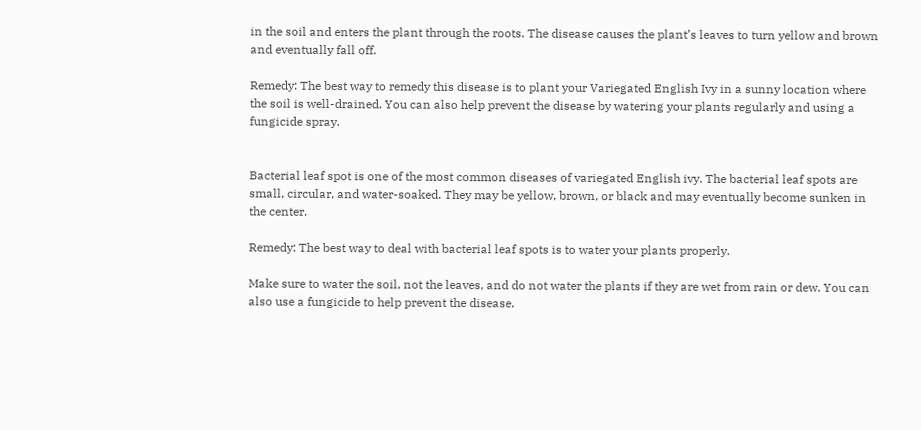in the soil and enters the plant through the roots. The disease causes the plant’s leaves to turn yellow and brown and eventually fall off.

Remedy: The best way to remedy this disease is to plant your Variegated English Ivy in a sunny location where the soil is well-drained. You can also help prevent the disease by watering your plants regularly and using a fungicide spray.


Bacterial leaf spot is one of the most common diseases of variegated English ivy. The bacterial leaf spots are small, circular, and water-soaked. They may be yellow, brown, or black and may eventually become sunken in the center.

Remedy: The best way to deal with bacterial leaf spots is to water your plants properly.

Make sure to water the soil, not the leaves, and do not water the plants if they are wet from rain or dew. You can also use a fungicide to help prevent the disease.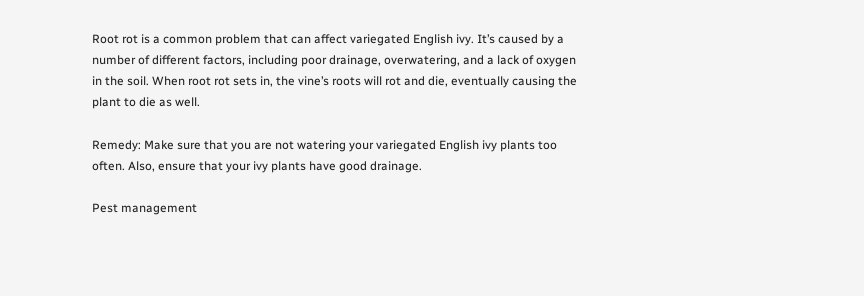Root rot is a common problem that can affect variegated English ivy. It’s caused by a number of different factors, including poor drainage, overwatering, and a lack of oxygen in the soil. When root rot sets in, the vine’s roots will rot and die, eventually causing the plant to die as well.

Remedy: Make sure that you are not watering your variegated English ivy plants too often. Also, ensure that your ivy plants have good drainage.

Pest management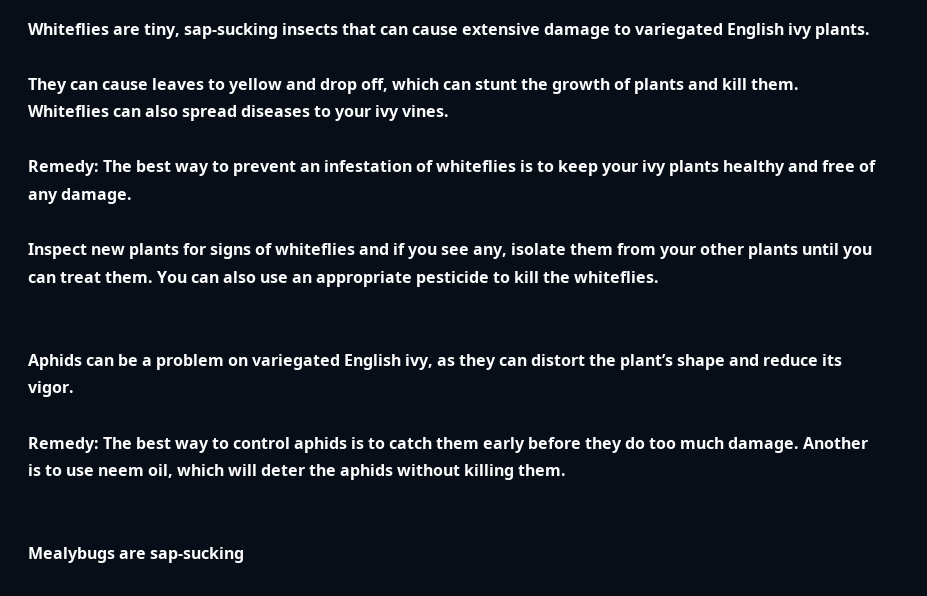Whiteflies are tiny, sap-sucking insects that can cause extensive damage to variegated English ivy plants.

They can cause leaves to yellow and drop off, which can stunt the growth of plants and kill them. Whiteflies can also spread diseases to your ivy vines.

Remedy: The best way to prevent an infestation of whiteflies is to keep your ivy plants healthy and free of any damage.

Inspect new plants for signs of whiteflies and if you see any, isolate them from your other plants until you can treat them. You can also use an appropriate pesticide to kill the whiteflies.


Aphids can be a problem on variegated English ivy, as they can distort the plant’s shape and reduce its vigor.

Remedy: The best way to control aphids is to catch them early before they do too much damage. Another is to use neem oil, which will deter the aphids without killing them.


Mealybugs are sap-sucking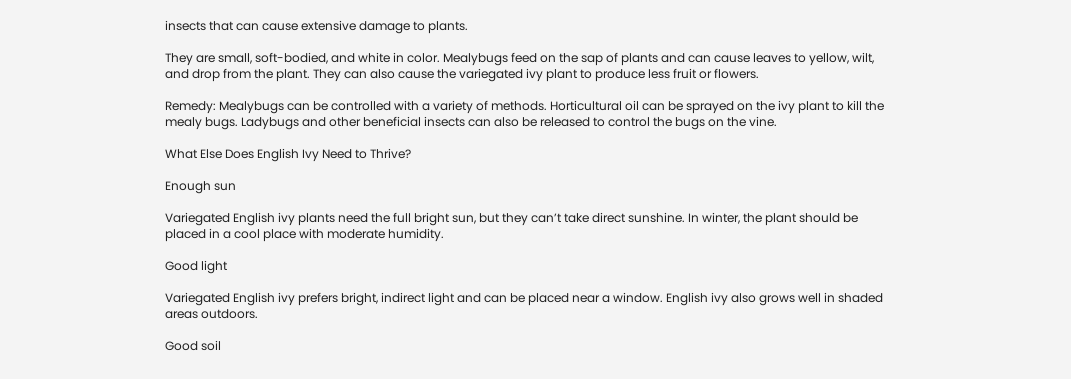insects that can cause extensive damage to plants.

They are small, soft-bodied, and white in color. Mealybugs feed on the sap of plants and can cause leaves to yellow, wilt, and drop from the plant. They can also cause the variegated ivy plant to produce less fruit or flowers.

Remedy: Mealybugs can be controlled with a variety of methods. Horticultural oil can be sprayed on the ivy plant to kill the mealy bugs. Ladybugs and other beneficial insects can also be released to control the bugs on the vine.

What Else Does English Ivy Need to Thrive?

Enough sun

Variegated English ivy plants need the full bright sun, but they can’t take direct sunshine. In winter, the plant should be placed in a cool place with moderate humidity.

Good light

Variegated English ivy prefers bright, indirect light and can be placed near a window. English ivy also grows well in shaded areas outdoors.

Good soil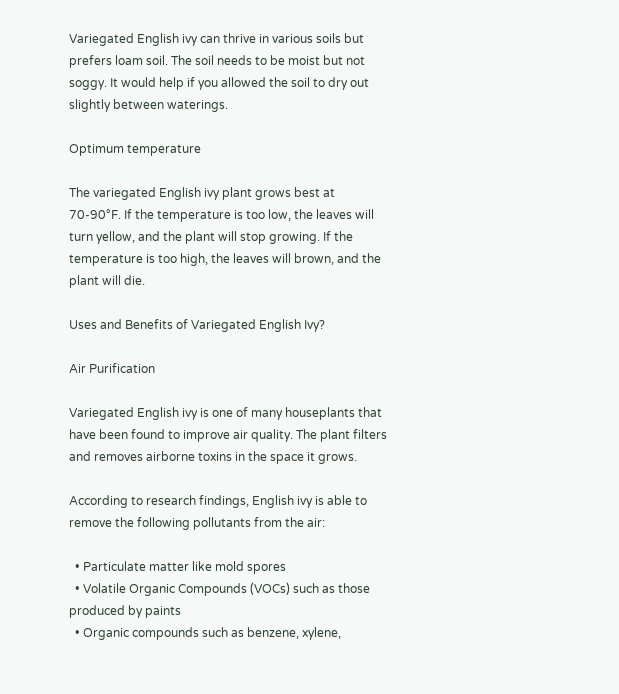Variegated English ivy can thrive in various soils but prefers loam soil. The soil needs to be moist but not soggy. It would help if you allowed the soil to dry out slightly between waterings.

Optimum temperature

The variegated English ivy plant grows best at 70-90°F. If the temperature is too low, the leaves will turn yellow, and the plant will stop growing. If the temperature is too high, the leaves will brown, and the plant will die.

Uses and Benefits of Variegated English Ivy?

Air Purification

Variegated English ivy is one of many houseplants that have been found to improve air quality. The plant filters and removes airborne toxins in the space it grows.

According to research findings, English ivy is able to remove the following pollutants from the air:

  • Particulate matter like mold spores
  • Volatile Organic Compounds (VOCs) such as those produced by paints
  • Organic compounds such as benzene, xylene,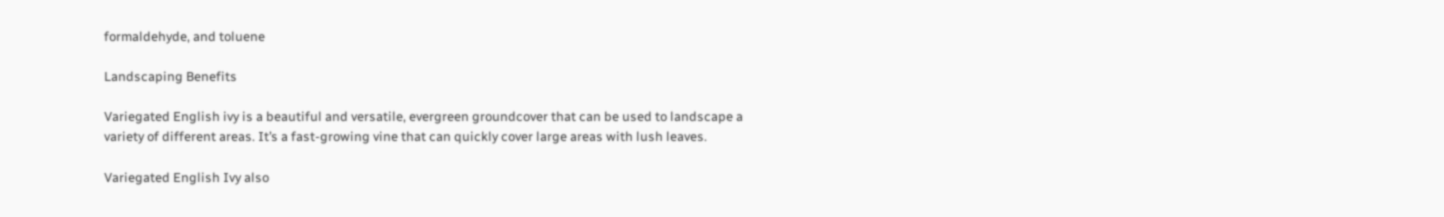formaldehyde, and toluene

Landscaping Benefits

Variegated English ivy is a beautiful and versatile, evergreen groundcover that can be used to landscape a variety of different areas. It’s a fast-growing vine that can quickly cover large areas with lush leaves.

Variegated English Ivy also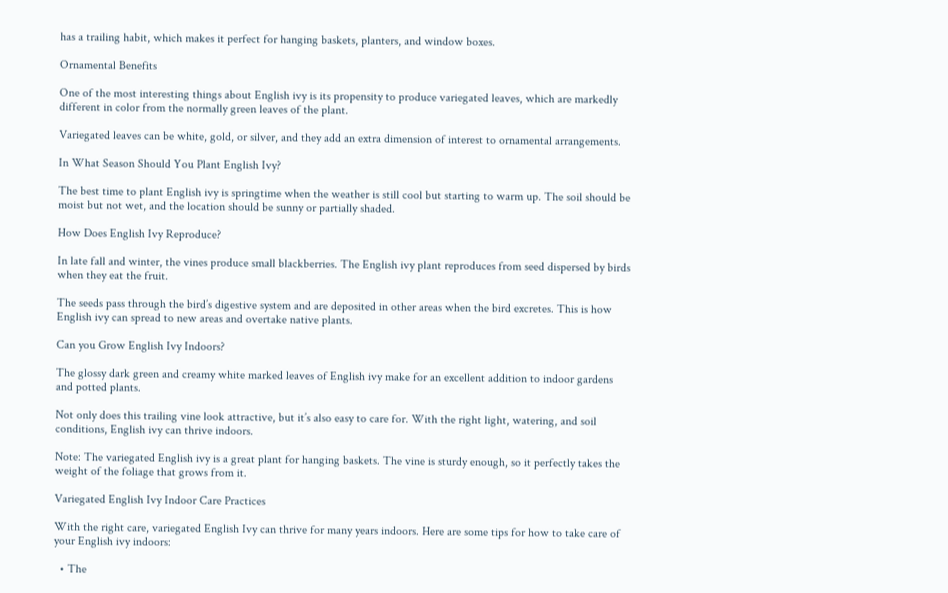has a trailing habit, which makes it perfect for hanging baskets, planters, and window boxes.

Ornamental Benefits

One of the most interesting things about English ivy is its propensity to produce variegated leaves, which are markedly different in color from the normally green leaves of the plant.

Variegated leaves can be white, gold, or silver, and they add an extra dimension of interest to ornamental arrangements.

In What Season Should You Plant English Ivy?

The best time to plant English ivy is springtime when the weather is still cool but starting to warm up. The soil should be moist but not wet, and the location should be sunny or partially shaded.

How Does English Ivy Reproduce?

In late fall and winter, the vines produce small blackberries. The English ivy plant reproduces from seed dispersed by birds when they eat the fruit.

The seeds pass through the bird’s digestive system and are deposited in other areas when the bird excretes. This is how English ivy can spread to new areas and overtake native plants.

Can you Grow English Ivy Indoors?

The glossy dark green and creamy white marked leaves of English ivy make for an excellent addition to indoor gardens and potted plants.

Not only does this trailing vine look attractive, but it’s also easy to care for. With the right light, watering, and soil conditions, English ivy can thrive indoors.

Note: The variegated English ivy is a great plant for hanging baskets. The vine is sturdy enough, so it perfectly takes the weight of the foliage that grows from it.

Variegated English Ivy Indoor Care Practices

With the right care, variegated English Ivy can thrive for many years indoors. Here are some tips for how to take care of your English ivy indoors:

  • The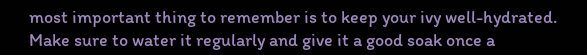most important thing to remember is to keep your ivy well-hydrated. Make sure to water it regularly and give it a good soak once a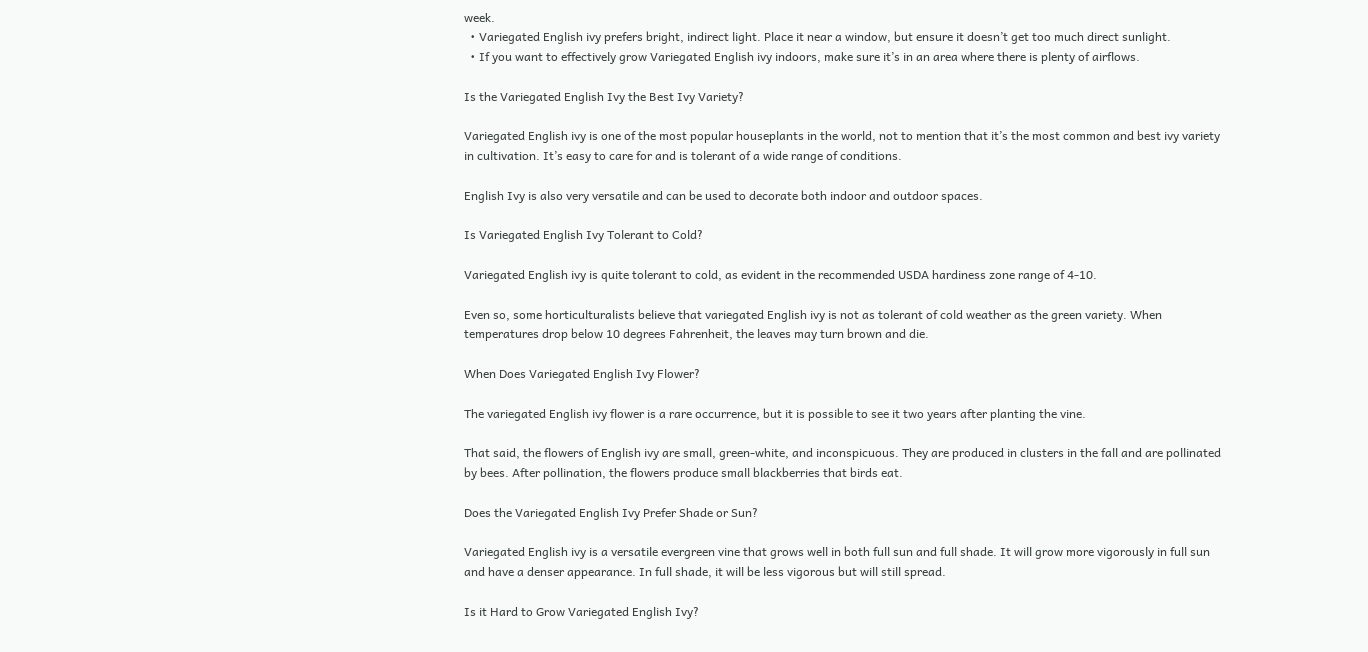week.
  • Variegated English ivy prefers bright, indirect light. Place it near a window, but ensure it doesn’t get too much direct sunlight.
  • If you want to effectively grow Variegated English ivy indoors, make sure it’s in an area where there is plenty of airflows.

Is the Variegated English Ivy the Best Ivy Variety?

Variegated English ivy is one of the most popular houseplants in the world, not to mention that it’s the most common and best ivy variety in cultivation. It’s easy to care for and is tolerant of a wide range of conditions.

English Ivy is also very versatile and can be used to decorate both indoor and outdoor spaces.

Is Variegated English Ivy Tolerant to Cold?

Variegated English ivy is quite tolerant to cold, as evident in the recommended USDA hardiness zone range of 4-10.

Even so, some horticulturalists believe that variegated English ivy is not as tolerant of cold weather as the green variety. When temperatures drop below 10 degrees Fahrenheit, the leaves may turn brown and die.

When Does Variegated English Ivy Flower?

The variegated English ivy flower is a rare occurrence, but it is possible to see it two years after planting the vine.

That said, the flowers of English ivy are small, green-white, and inconspicuous. They are produced in clusters in the fall and are pollinated by bees. After pollination, the flowers produce small blackberries that birds eat.

Does the Variegated English Ivy Prefer Shade or Sun?

Variegated English ivy is a versatile evergreen vine that grows well in both full sun and full shade. It will grow more vigorously in full sun and have a denser appearance. In full shade, it will be less vigorous but will still spread.

Is it Hard to Grow Variegated English Ivy?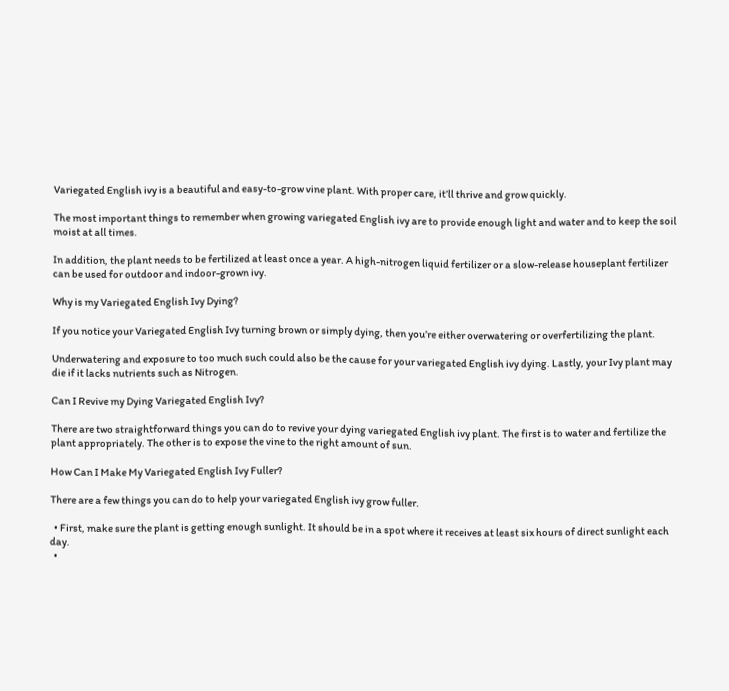Variegated English ivy is a beautiful and easy-to-grow vine plant. With proper care, it’ll thrive and grow quickly.

The most important things to remember when growing variegated English ivy are to provide enough light and water and to keep the soil moist at all times.

In addition, the plant needs to be fertilized at least once a year. A high-nitrogen liquid fertilizer or a slow-release houseplant fertilizer can be used for outdoor and indoor-grown ivy.

Why is my Variegated English Ivy Dying?

If you notice your Variegated English Ivy turning brown or simply dying, then you’re either overwatering or overfertilizing the plant.

Underwatering and exposure to too much such could also be the cause for your variegated English ivy dying. Lastly, your Ivy plant may die if it lacks nutrients such as Nitrogen.

Can I Revive my Dying Variegated English Ivy?

There are two straightforward things you can do to revive your dying variegated English ivy plant. The first is to water and fertilize the plant appropriately. The other is to expose the vine to the right amount of sun.

How Can I Make My Variegated English Ivy Fuller?

There are a few things you can do to help your variegated English ivy grow fuller.

  • First, make sure the plant is getting enough sunlight. It should be in a spot where it receives at least six hours of direct sunlight each day.
  •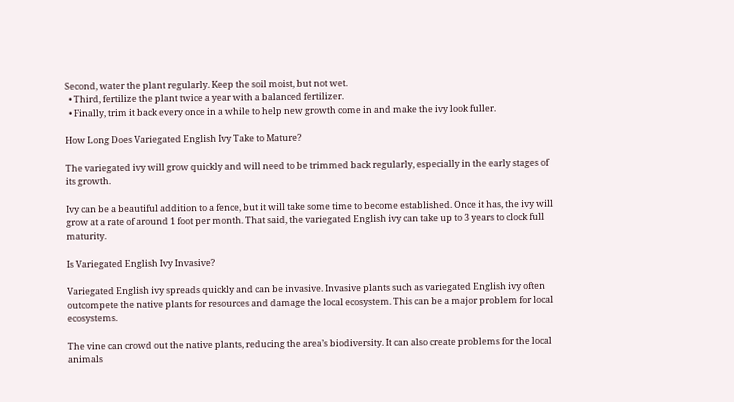Second, water the plant regularly. Keep the soil moist, but not wet.
  • Third, fertilize the plant twice a year with a balanced fertilizer.
  • Finally, trim it back every once in a while to help new growth come in and make the ivy look fuller.

How Long Does Variegated English Ivy Take to Mature?

The variegated ivy will grow quickly and will need to be trimmed back regularly, especially in the early stages of its growth.

Ivy can be a beautiful addition to a fence, but it will take some time to become established. Once it has, the ivy will grow at a rate of around 1 foot per month. That said, the variegated English ivy can take up to 3 years to clock full maturity.

Is Variegated English Ivy Invasive?

Variegated English ivy spreads quickly and can be invasive. Invasive plants such as variegated English ivy often outcompete the native plants for resources and damage the local ecosystem. This can be a major problem for local ecosystems.

The vine can crowd out the native plants, reducing the area’s biodiversity. It can also create problems for the local animals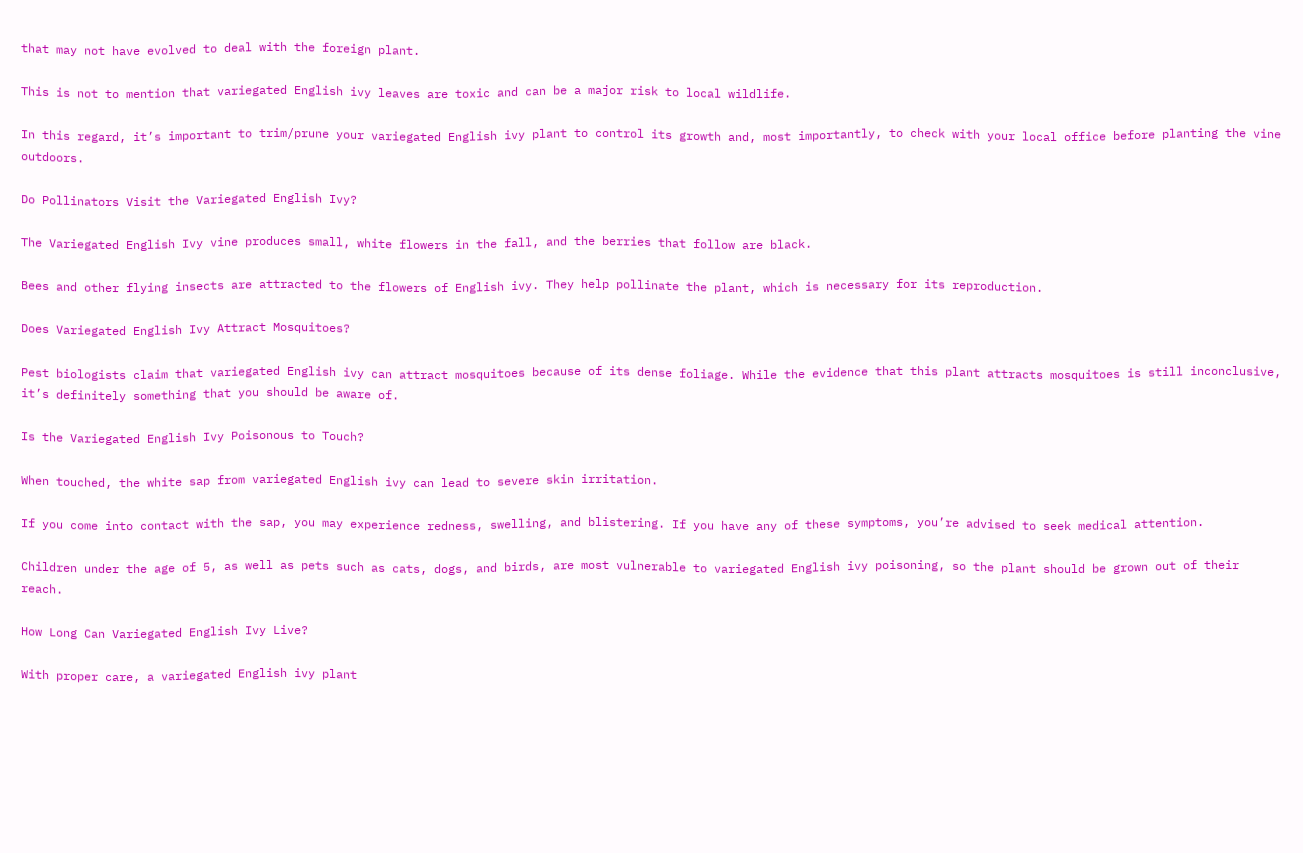that may not have evolved to deal with the foreign plant.

This is not to mention that variegated English ivy leaves are toxic and can be a major risk to local wildlife.

In this regard, it’s important to trim/prune your variegated English ivy plant to control its growth and, most importantly, to check with your local office before planting the vine outdoors.

Do Pollinators Visit the Variegated English Ivy?

The Variegated English Ivy vine produces small, white flowers in the fall, and the berries that follow are black.

Bees and other flying insects are attracted to the flowers of English ivy. They help pollinate the plant, which is necessary for its reproduction.

Does Variegated English Ivy Attract Mosquitoes?

Pest biologists claim that variegated English ivy can attract mosquitoes because of its dense foliage. While the evidence that this plant attracts mosquitoes is still inconclusive, it’s definitely something that you should be aware of.

Is the Variegated English Ivy Poisonous to Touch?

When touched, the white sap from variegated English ivy can lead to severe skin irritation.

If you come into contact with the sap, you may experience redness, swelling, and blistering. If you have any of these symptoms, you’re advised to seek medical attention.

Children under the age of 5, as well as pets such as cats, dogs, and birds, are most vulnerable to variegated English ivy poisoning, so the plant should be grown out of their reach.

How Long Can Variegated English Ivy Live?

With proper care, a variegated English ivy plant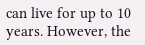can live for up to 10 years. However, the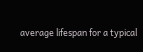average lifespan for a typical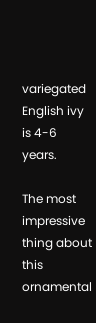variegated English ivy is 4-6 years.

The most impressive thing about this ornamental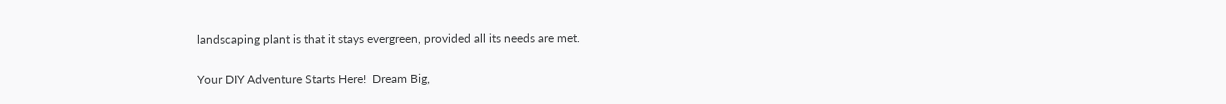landscaping plant is that it stays evergreen, provided all its needs are met.

Your DIY Adventure Starts Here!  Dream Big,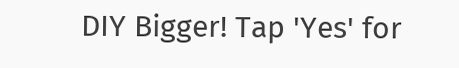DIY Bigger! Tap 'Yes' for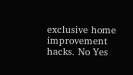exclusive home improvement hacks. No Yes